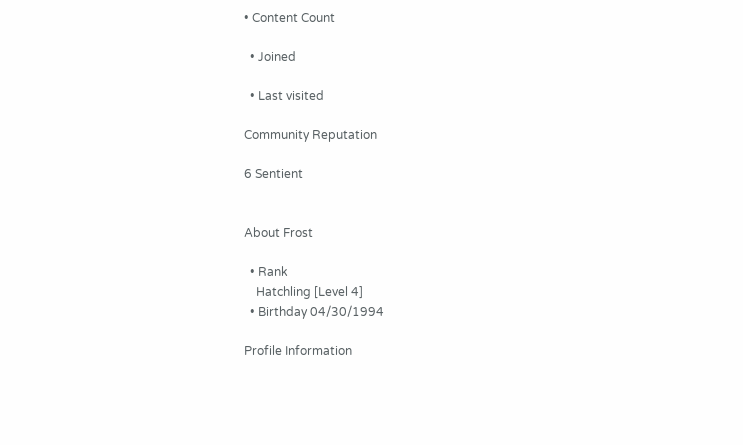• Content Count

  • Joined

  • Last visited

Community Reputation

6 Sentient


About Frost

  • Rank
    Hatchling [Level 4]
  • Birthday 04/30/1994

Profile Information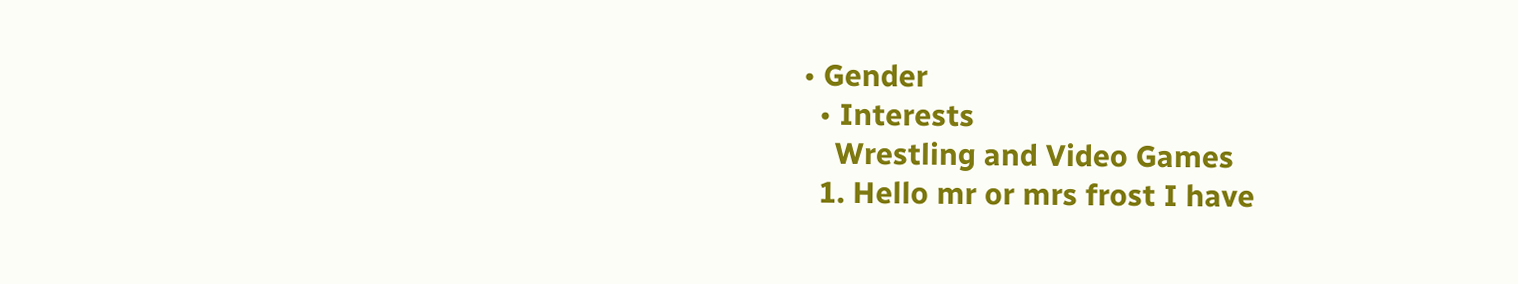• Gender
  • Interests
    Wrestling and Video Games
  1. Hello mr or mrs frost I have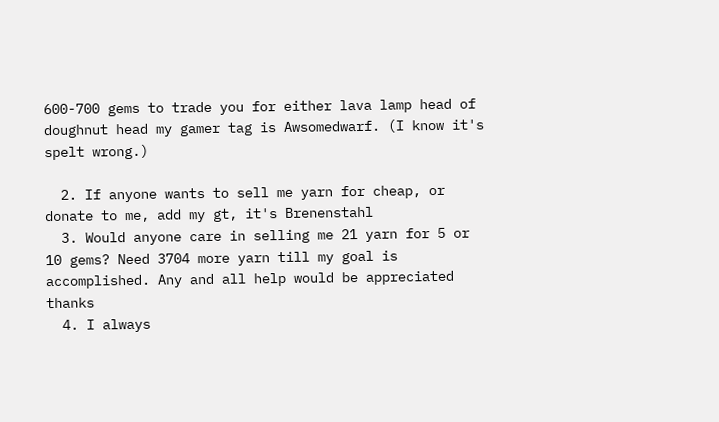600-700 gems to trade you for either lava lamp head of doughnut head my gamer tag is Awsomedwarf. (I know it's spelt wrong.)

  2. If anyone wants to sell me yarn for cheap, or donate to me, add my gt, it's Brenenstahl
  3. Would anyone care in selling me 21 yarn for 5 or 10 gems? Need 3704 more yarn till my goal is accomplished. Any and all help would be appreciated thanks
  4. I always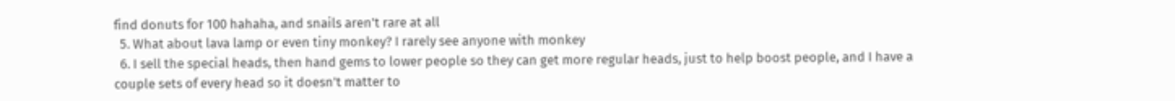find donuts for 100 hahaha, and snails aren't rare at all
  5. What about lava lamp or even tiny monkey? I rarely see anyone with monkey
  6. I sell the special heads, then hand gems to lower people so they can get more regular heads, just to help boost people, and I have a couple sets of every head so it doesn't matter to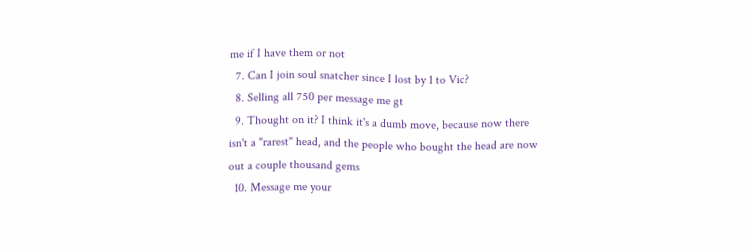me if I have them or not
  7. Can I join soul snatcher since I lost by 1 to Vic?
  8. Selling all 750 per message me gt
  9. Thought on it? I think it's a dumb move, because now there isn't a "rarest" head, and the people who bought the head are now out a couple thousand gems
  10. Message me your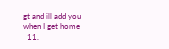gt and ill add you when I get home
  11.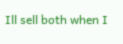Ill sell both when I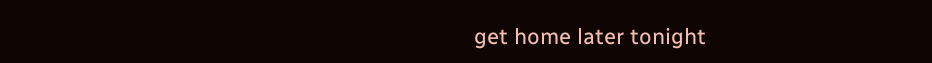get home later tonight